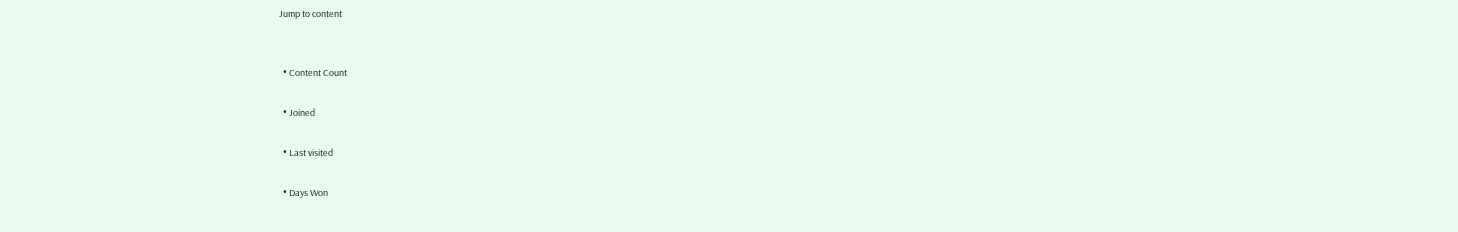Jump to content


  • Content Count

  • Joined

  • Last visited

  • Days Won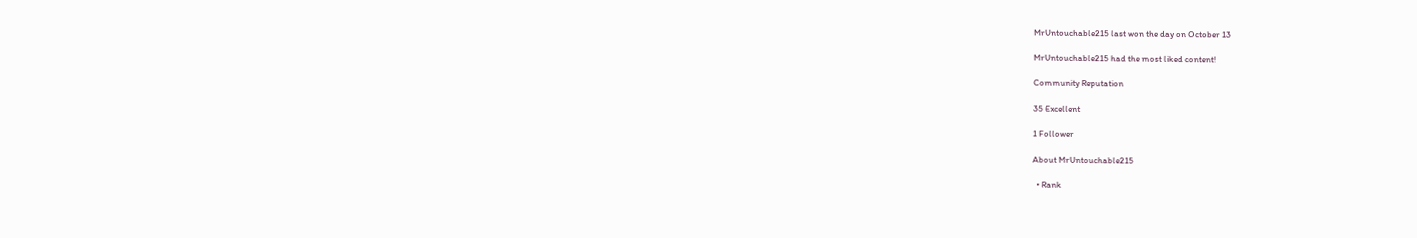MrUntouchable215 last won the day on October 13

MrUntouchable215 had the most liked content!

Community Reputation

35 Excellent

1 Follower

About MrUntouchable215

  • Rank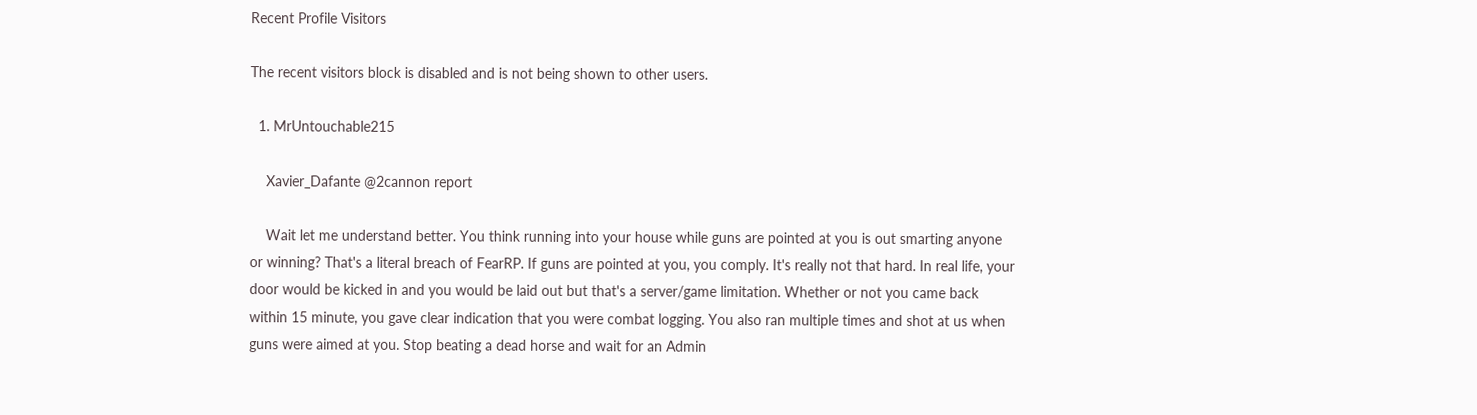Recent Profile Visitors

The recent visitors block is disabled and is not being shown to other users.

  1. MrUntouchable215

    Xavier_Dafante @2cannon report

    Wait let me understand better. You think running into your house while guns are pointed at you is out smarting anyone or winning? That's a literal breach of FearRP. If guns are pointed at you, you comply. It's really not that hard. In real life, your door would be kicked in and you would be laid out but that's a server/game limitation. Whether or not you came back within 15 minute, you gave clear indication that you were combat logging. You also ran multiple times and shot at us when guns were aimed at you. Stop beating a dead horse and wait for an Admin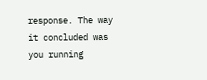response. The way it concluded was you running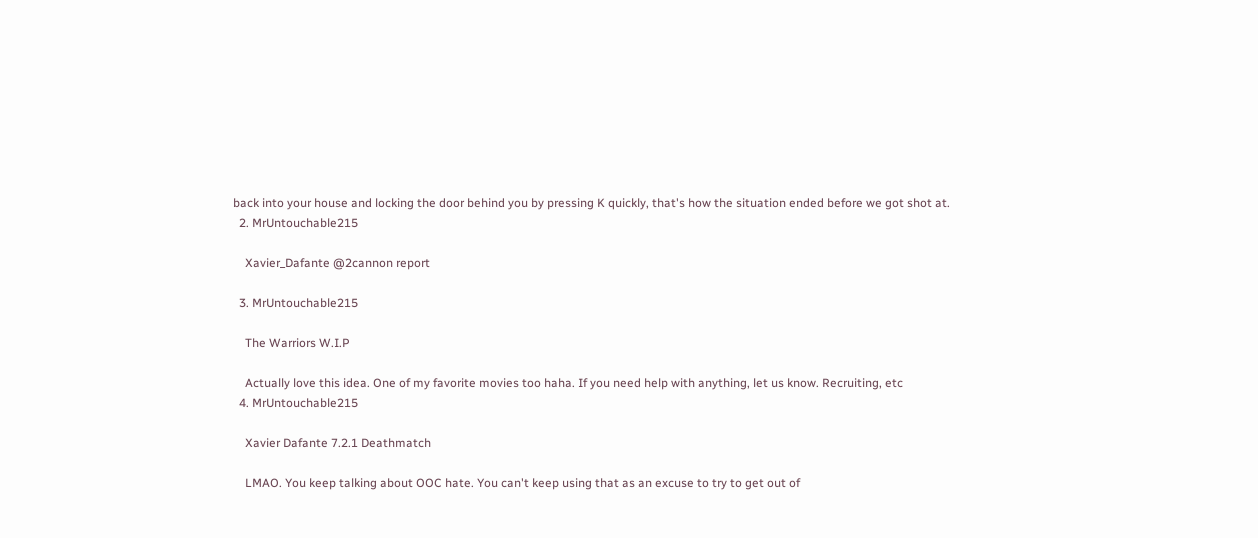back into your house and locking the door behind you by pressing K quickly, that's how the situation ended before we got shot at.
  2. MrUntouchable215

    Xavier_Dafante @2cannon report

  3. MrUntouchable215

    The Warriors W.I.P

    Actually love this idea. One of my favorite movies too haha. If you need help with anything, let us know. Recruiting, etc
  4. MrUntouchable215

    Xavier Dafante 7.2.1 Deathmatch

    LMAO. You keep talking about OOC hate. You can't keep using that as an excuse to try to get out of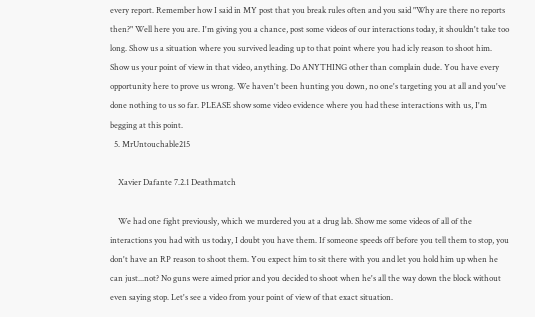every report. Remember how I said in MY post that you break rules often and you said "Why are there no reports then?" Well here you are. I'm giving you a chance, post some videos of our interactions today, it shouldn't take too long. Show us a situation where you survived leading up to that point where you had icly reason to shoot him. Show us your point of view in that video, anything. Do ANYTHING other than complain dude. You have every opportunity here to prove us wrong. We haven't been hunting you down, no one's targeting you at all and you've done nothing to us so far. PLEASE show some video evidence where you had these interactions with us, I'm begging at this point.
  5. MrUntouchable215

    Xavier Dafante 7.2.1 Deathmatch

    We had one fight previously, which we murdered you at a drug lab. Show me some videos of all of the interactions you had with us today, I doubt you have them. If someone speeds off before you tell them to stop, you don't have an RP reason to shoot them. You expect him to sit there with you and let you hold him up when he can just...not? No guns were aimed prior and you decided to shoot when he's all the way down the block without even saying stop. Let's see a video from your point of view of that exact situation.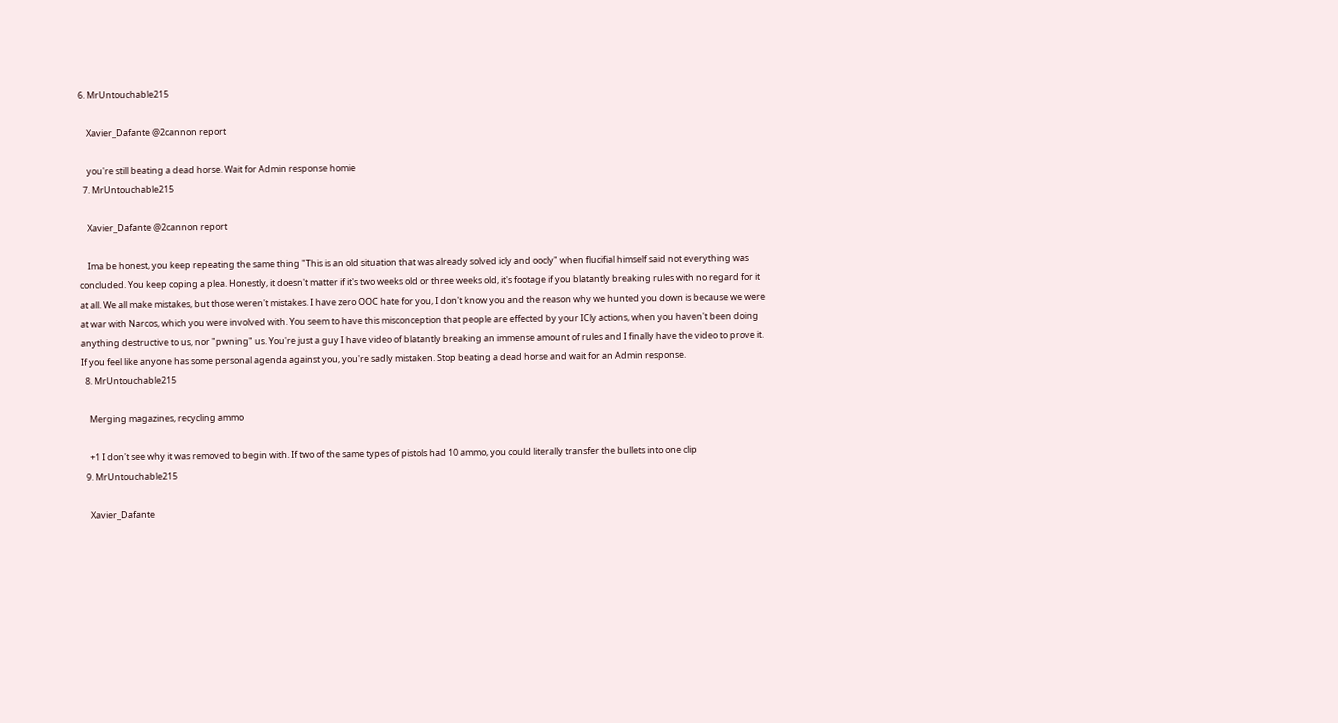6. MrUntouchable215

    Xavier_Dafante @2cannon report

    you're still beating a dead horse. Wait for Admin response homie
  7. MrUntouchable215

    Xavier_Dafante @2cannon report

    Ima be honest, you keep repeating the same thing "This is an old situation that was already solved icly and oocly" when flucifial himself said not everything was concluded. You keep coping a plea. Honestly, it doesn't matter if it's two weeks old or three weeks old, it's footage if you blatantly breaking rules with no regard for it at all. We all make mistakes, but those weren't mistakes. I have zero OOC hate for you, I don't know you and the reason why we hunted you down is because we were at war with Narcos, which you were involved with. You seem to have this misconception that people are effected by your ICly actions, when you haven't been doing anything destructive to us, nor "pwning" us. You're just a guy I have video of blatantly breaking an immense amount of rules and I finally have the video to prove it. If you feel like anyone has some personal agenda against you, you're sadly mistaken. Stop beating a dead horse and wait for an Admin response.
  8. MrUntouchable215

    Merging magazines, recycling ammo

    +1 I don't see why it was removed to begin with. If two of the same types of pistols had 10 ammo, you could literally transfer the bullets into one clip
  9. MrUntouchable215

    Xavier_Dafante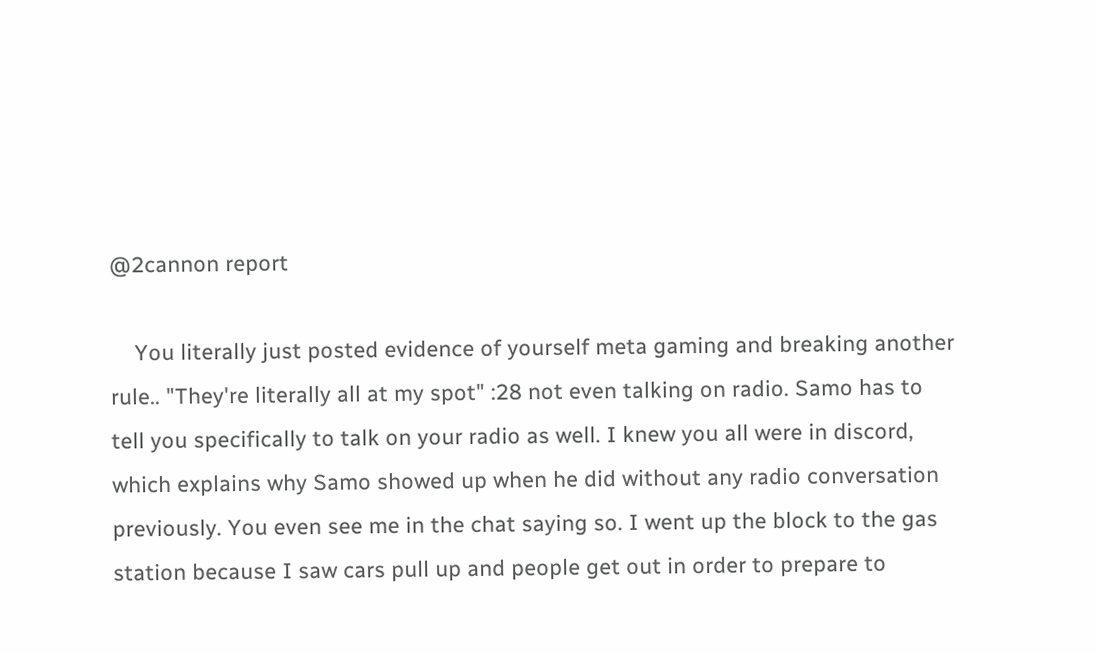@2cannon report

    You literally just posted evidence of yourself meta gaming and breaking another rule.. "They're literally all at my spot" :28 not even talking on radio. Samo has to tell you specifically to talk on your radio as well. I knew you all were in discord, which explains why Samo showed up when he did without any radio conversation previously. You even see me in the chat saying so. I went up the block to the gas station because I saw cars pull up and people get out in order to prepare to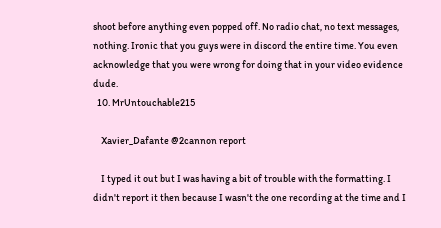shoot before anything even popped off. No radio chat, no text messages, nothing. Ironic that you guys were in discord the entire time. You even acknowledge that you were wrong for doing that in your video evidence dude.
  10. MrUntouchable215

    Xavier_Dafante @2cannon report

    I typed it out but I was having a bit of trouble with the formatting. I didn't report it then because I wasn't the one recording at the time and I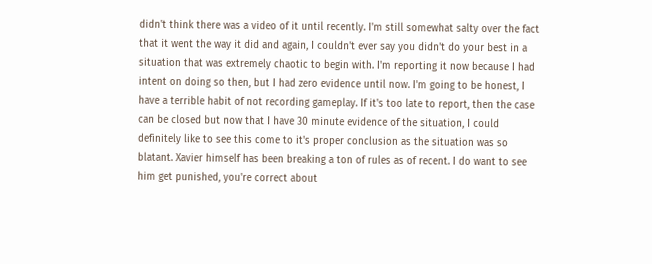didn't think there was a video of it until recently. I'm still somewhat salty over the fact that it went the way it did and again, I couldn't ever say you didn't do your best in a situation that was extremely chaotic to begin with. I'm reporting it now because I had intent on doing so then, but I had zero evidence until now. I'm going to be honest, I have a terrible habit of not recording gameplay. If it's too late to report, then the case can be closed but now that I have 30 minute evidence of the situation, I could definitely like to see this come to it's proper conclusion as the situation was so blatant. Xavier himself has been breaking a ton of rules as of recent. I do want to see him get punished, you're correct about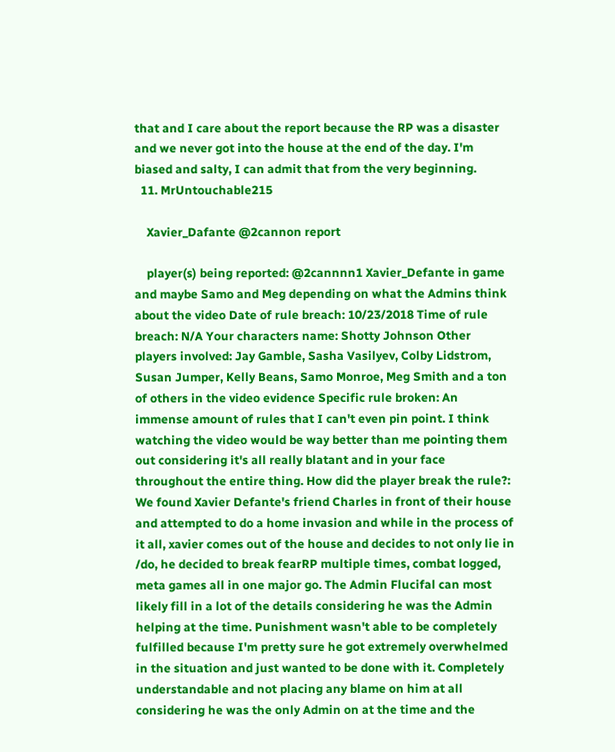that and I care about the report because the RP was a disaster and we never got into the house at the end of the day. I'm biased and salty, I can admit that from the very beginning.
  11. MrUntouchable215

    Xavier_Dafante @2cannon report

    player(s) being reported: @2cannnn1 Xavier_Defante in game and maybe Samo and Meg depending on what the Admins think about the video Date of rule breach: 10/23/2018 Time of rule breach: N/A Your characters name: Shotty Johnson Other players involved: Jay Gamble, Sasha Vasilyev, Colby Lidstrom, Susan Jumper, Kelly Beans, Samo Monroe, Meg Smith and a ton of others in the video evidence Specific rule broken: An immense amount of rules that I can't even pin point. I think watching the video would be way better than me pointing them out considering it's all really blatant and in your face throughout the entire thing. How did the player break the rule?: We found Xavier Defante's friend Charles in front of their house and attempted to do a home invasion and while in the process of it all, xavier comes out of the house and decides to not only lie in /do, he decided to break fearRP multiple times, combat logged, meta games all in one major go. The Admin Flucifal can most likely fill in a lot of the details considering he was the Admin helping at the time. Punishment wasn't able to be completely fulfilled because I'm pretty sure he got extremely overwhelmed in the situation and just wanted to be done with it. Completely understandable and not placing any blame on him at all considering he was the only Admin on at the time and the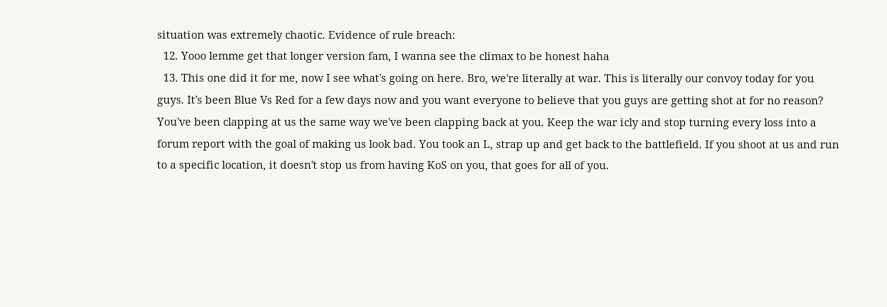situation was extremely chaotic. Evidence of rule breach:
  12. Yooo lemme get that longer version fam, I wanna see the climax to be honest haha
  13. This one did it for me, now I see what's going on here. Bro, we're literally at war. This is literally our convoy today for you guys. It's been Blue Vs Red for a few days now and you want everyone to believe that you guys are getting shot at for no reason? You've been clapping at us the same way we've been clapping back at you. Keep the war icly and stop turning every loss into a forum report with the goal of making us look bad. You took an L, strap up and get back to the battlefield. If you shoot at us and run to a specific location, it doesn't stop us from having KoS on you, that goes for all of you.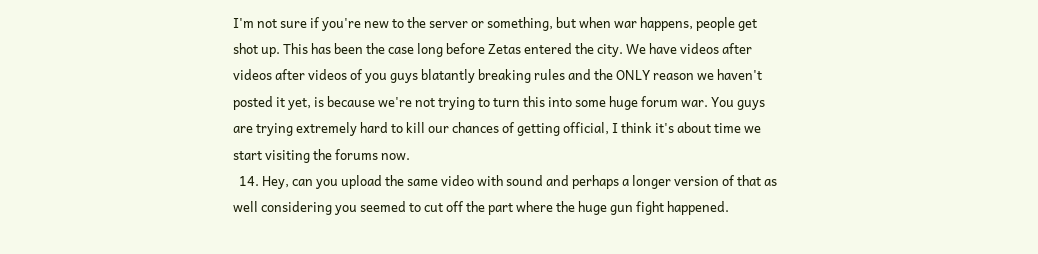I'm not sure if you're new to the server or something, but when war happens, people get shot up. This has been the case long before Zetas entered the city. We have videos after videos after videos of you guys blatantly breaking rules and the ONLY reason we haven't posted it yet, is because we're not trying to turn this into some huge forum war. You guys are trying extremely hard to kill our chances of getting official, I think it's about time we start visiting the forums now.
  14. Hey, can you upload the same video with sound and perhaps a longer version of that as well considering you seemed to cut off the part where the huge gun fight happened.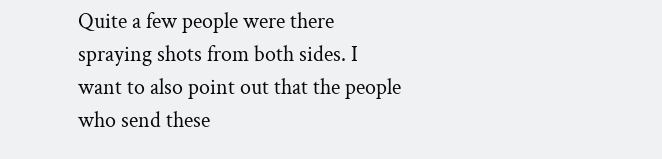Quite a few people were there spraying shots from both sides. I want to also point out that the people who send these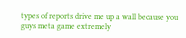types of reports drive me up a wall because you guys meta game extremely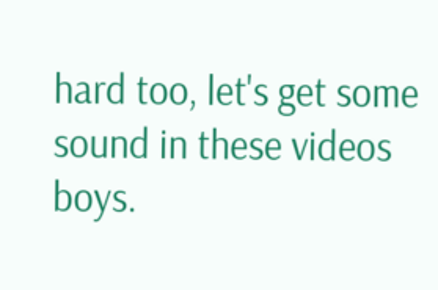hard too, let's get some sound in these videos boys.